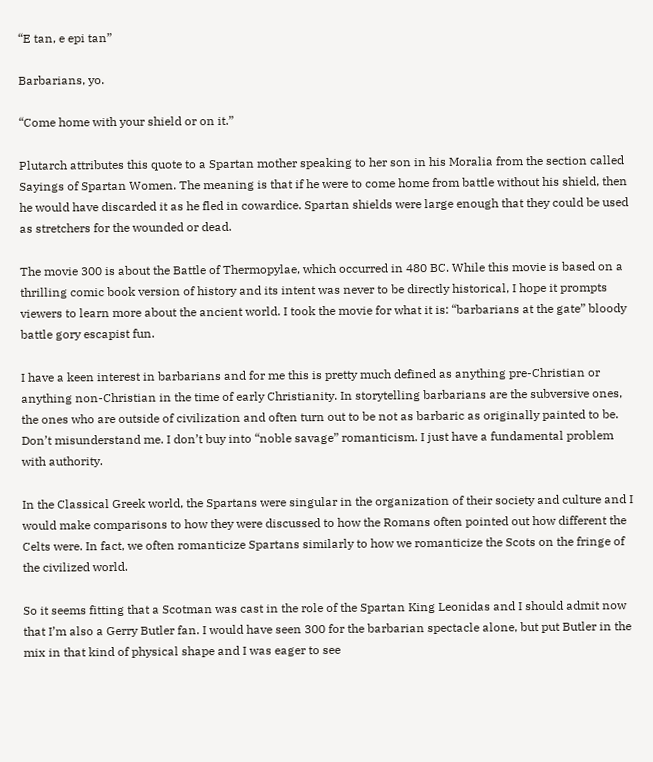“E tan, e epi tan”

Barbarians, yo.

“Come home with your shield or on it.”

Plutarch attributes this quote to a Spartan mother speaking to her son in his Moralia from the section called Sayings of Spartan Women. The meaning is that if he were to come home from battle without his shield, then he would have discarded it as he fled in cowardice. Spartan shields were large enough that they could be used as stretchers for the wounded or dead.

The movie 300 is about the Battle of Thermopylae, which occurred in 480 BC. While this movie is based on a thrilling comic book version of history and its intent was never to be directly historical, I hope it prompts viewers to learn more about the ancient world. I took the movie for what it is: “barbarians at the gate” bloody battle gory escapist fun.

I have a keen interest in barbarians and for me this is pretty much defined as anything pre-Christian or anything non-Christian in the time of early Christianity. In storytelling barbarians are the subversive ones, the ones who are outside of civilization and often turn out to be not as barbaric as originally painted to be. Don’t misunderstand me. I don’t buy into “noble savage” romanticism. I just have a fundamental problem with authority.

In the Classical Greek world, the Spartans were singular in the organization of their society and culture and I would make comparisons to how they were discussed to how the Romans often pointed out how different the Celts were. In fact, we often romanticize Spartans similarly to how we romanticize the Scots on the fringe of the civilized world.

So it seems fitting that a Scotman was cast in the role of the Spartan King Leonidas and I should admit now that I’m also a Gerry Butler fan. I would have seen 300 for the barbarian spectacle alone, but put Butler in the mix in that kind of physical shape and I was eager to see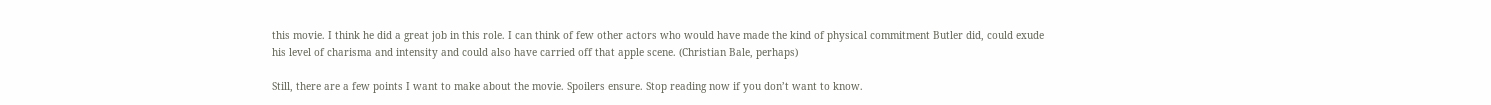this movie. I think he did a great job in this role. I can think of few other actors who would have made the kind of physical commitment Butler did, could exude his level of charisma and intensity and could also have carried off that apple scene. (Christian Bale, perhaps)

Still, there are a few points I want to make about the movie. Spoilers ensure. Stop reading now if you don’t want to know.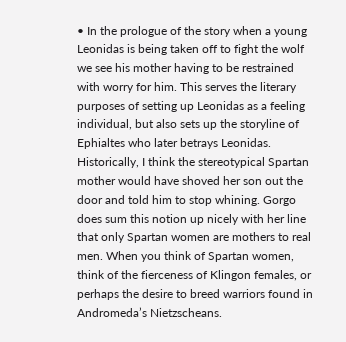• In the prologue of the story when a young Leonidas is being taken off to fight the wolf we see his mother having to be restrained with worry for him. This serves the literary purposes of setting up Leonidas as a feeling individual, but also sets up the storyline of Ephialtes who later betrays Leonidas. Historically, I think the stereotypical Spartan mother would have shoved her son out the door and told him to stop whining. Gorgo does sum this notion up nicely with her line that only Spartan women are mothers to real men. When you think of Spartan women, think of the fierceness of Klingon females, or perhaps the desire to breed warriors found in Andromeda’s Nietzscheans.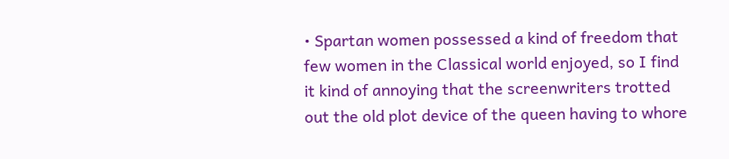• Spartan women possessed a kind of freedom that few women in the Classical world enjoyed, so I find it kind of annoying that the screenwriters trotted out the old plot device of the queen having to whore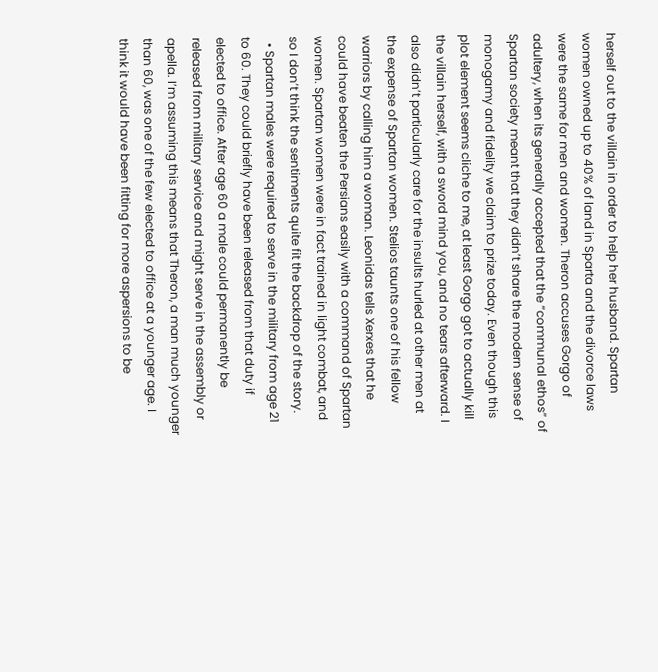herself out to the villain in order to help her husband. Spartan women owned up to 40% of land in Sparta and the divorce laws were the same for men and women. Theron accuses Gorgo of adultery, when its generally accepted that the “communal ethos” of Spartan society meant that they didn’t share the modern sense of monogamy and fidelity we claim to prize today. Even though this plot element seems cliche to me, at least Gorgo got to actually kill the villain herself, with a sword mind you, and no tears afterward. I also didn’t particularly care for the insults hurled at other men at the expense of Spartan women. Stelios taunts one of his fellow warriors by calling him a woman. Leonidas tells Xerxes that he could have beaten the Persians easily with a command of Spartan women. Spartan women were in fact trained in light combat, and so I don’t think the sentiments quite fit the backdrop of the story.
  • Spartan males were required to serve in the military from age 21 to 60. They could briefly have been released from that duty if elected to office. After age 60 a male could permanently be released from military service and might serve in the assembly or apella. I’m assuming this means that Theron, a man much younger than 60, was one of the few elected to office at a younger age. I think it would have been fitting for more aspersions to be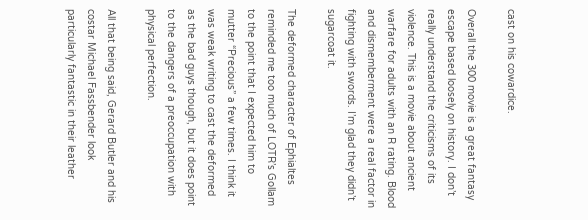cast on his cowardice.

Overall the 300 movie is a great fantasy escape based loosely on history. I don’t really understand the criticisms of its violence. This is a movie about ancient warfare for adults with an R rating. Blood and dismemberment were a real factor in fighting with swords. I’m glad they didn’t sugarcoat it.

The deformed character of Ephialtes reminded me too much of LOTR’s Gollam to the point that I expected him to mutter “Precious” a few times. I think it was weak writing to cast the deformed as the bad guys though, but it does point to the dangers of a preoccupation with physical perfection.

All that being said, Gerard Butler and his costar Michael Fassbender look particularly fantastic in their leather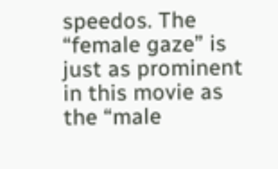speedos. The “female gaze” is just as prominent in this movie as the “male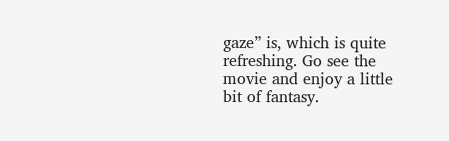gaze” is, which is quite refreshing. Go see the movie and enjoy a little bit of fantasy.